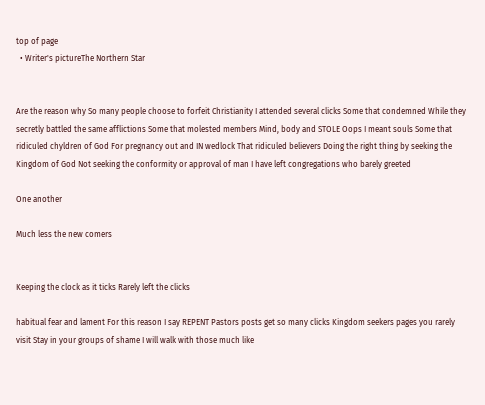top of page
  • Writer's pictureThe Northern Star


Are the reason why So many people choose to forfeit Christianity I attended several clicks Some that condemned While they secretly battled the same afflictions Some that molested members Mind, body and STOLE Oops I meant souls Some that ridiculed chyldren of God For pregnancy out and IN wedlock That ridiculed believers Doing the right thing by seeking the Kingdom of God Not seeking the conformity or approval of man I have left congregations who barely greeted

One another

Much less the new comers


Keeping the clock as it ticks Rarely left the clicks

habitual fear and lament For this reason I say REPENT Pastors posts get so many clicks Kingdom seekers pages you rarely visit Stay in your groups of shame I will walk with those much like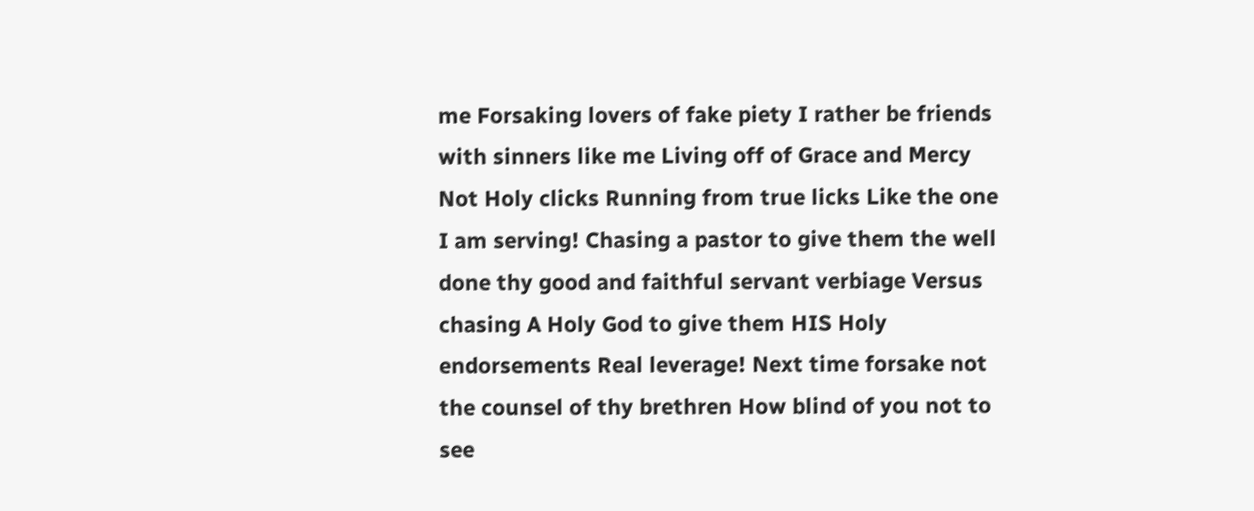me Forsaking lovers of fake piety I rather be friends with sinners like me Living off of Grace and Mercy Not Holy clicks Running from true licks Like the one I am serving! Chasing a pastor to give them the well done thy good and faithful servant verbiage Versus chasing A Holy God to give them HIS Holy endorsements Real leverage! Next time forsake not the counsel of thy brethren How blind of you not to see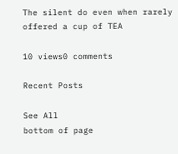The silent do even when rarely offered a cup of TEA

10 views0 comments

Recent Posts

See All
bottom of page